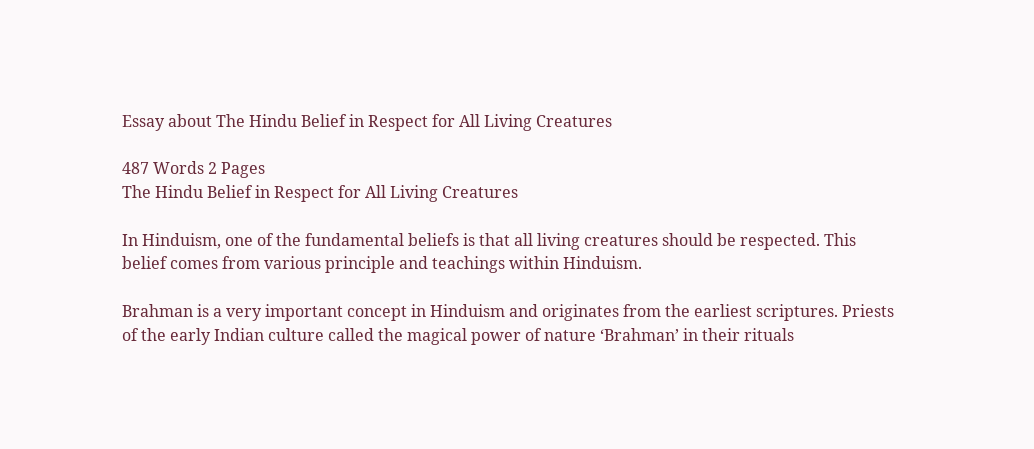Essay about The Hindu Belief in Respect for All Living Creatures

487 Words 2 Pages
The Hindu Belief in Respect for All Living Creatures

In Hinduism, one of the fundamental beliefs is that all living creatures should be respected. This belief comes from various principle and teachings within Hinduism.

Brahman is a very important concept in Hinduism and originates from the earliest scriptures. Priests of the early Indian culture called the magical power of nature ‘Brahman’ in their rituals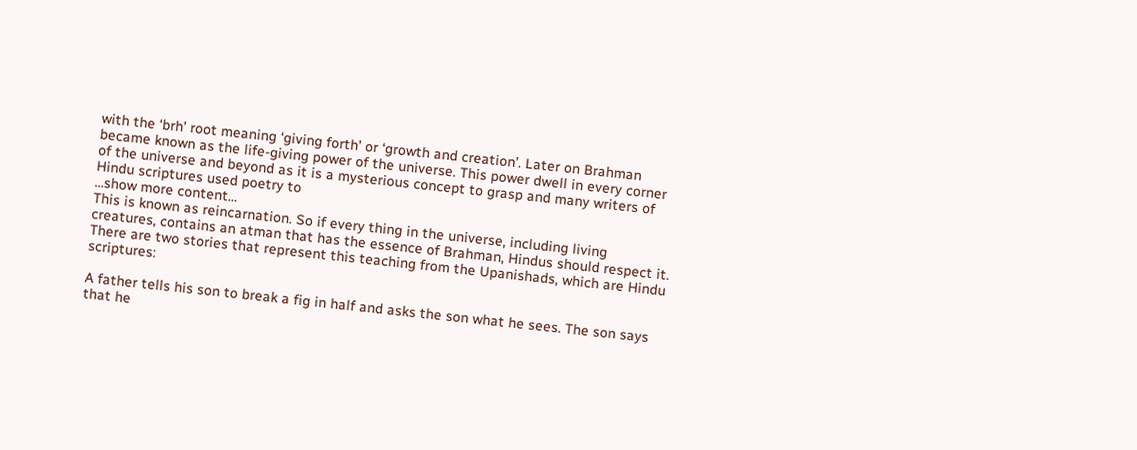with the ‘brh’ root meaning ‘giving forth’ or ‘growth and creation’. Later on Brahman became known as the life-giving power of the universe. This power dwell in every corner of the universe and beyond as it is a mysterious concept to grasp and many writers of Hindu scriptures used poetry to
…show more content…
This is known as reincarnation. So if every thing in the universe, including living creatures, contains an atman that has the essence of Brahman, Hindus should respect it. There are two stories that represent this teaching from the Upanishads, which are Hindu scriptures:

A father tells his son to break a fig in half and asks the son what he sees. The son says that he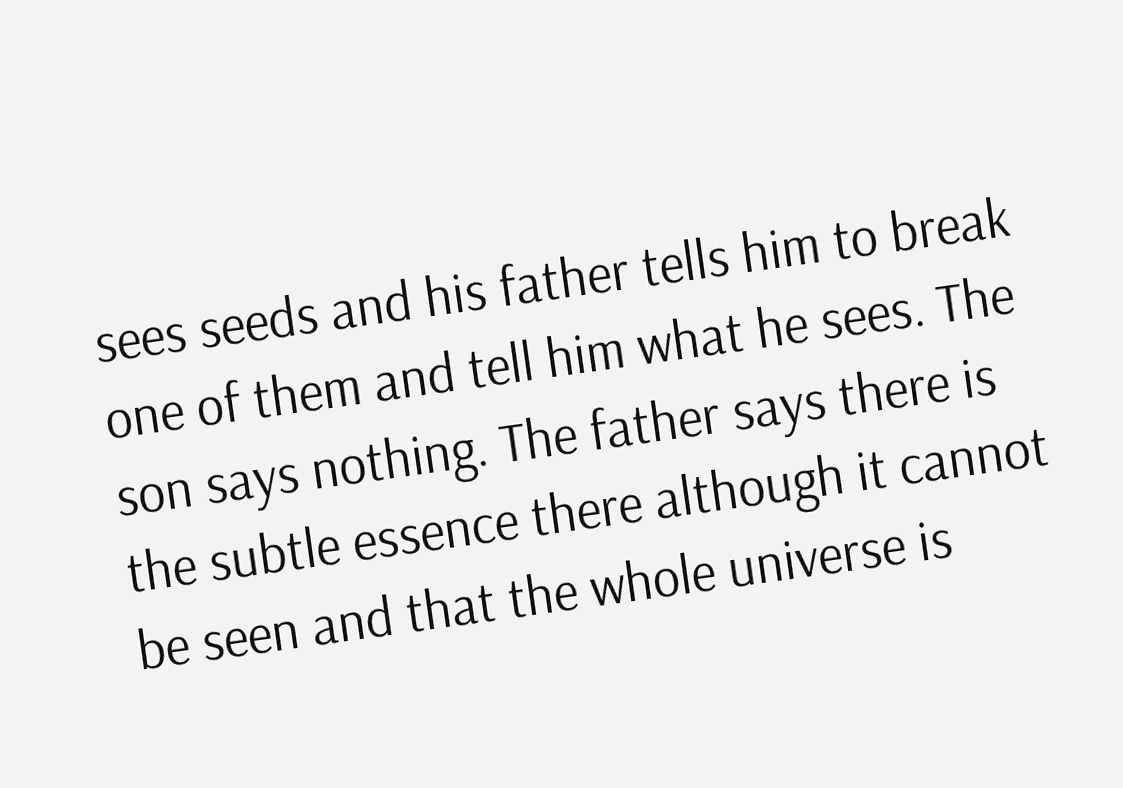sees seeds and his father tells him to break one of them and tell him what he sees. The son says nothing. The father says there is the subtle essence there although it cannot be seen and that the whole universe is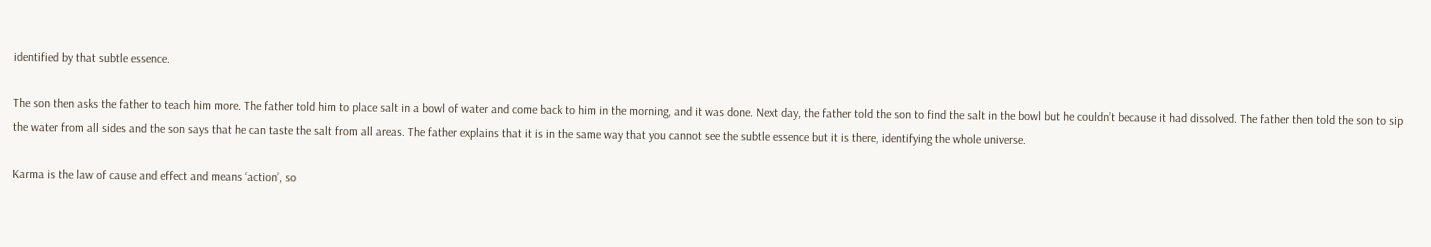identified by that subtle essence.

The son then asks the father to teach him more. The father told him to place salt in a bowl of water and come back to him in the morning, and it was done. Next day, the father told the son to find the salt in the bowl but he couldn’t because it had dissolved. The father then told the son to sip the water from all sides and the son says that he can taste the salt from all areas. The father explains that it is in the same way that you cannot see the subtle essence but it is there, identifying the whole universe.

Karma is the law of cause and effect and means ‘action’, so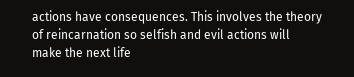actions have consequences. This involves the theory of reincarnation so selfish and evil actions will make the next life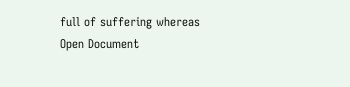full of suffering whereas
Open Document